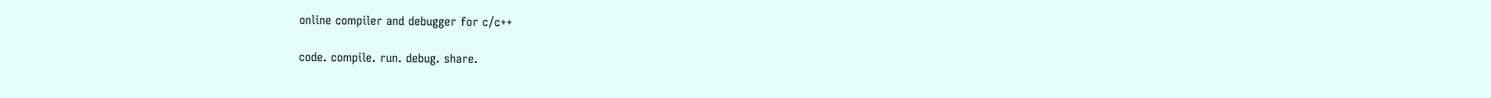online compiler and debugger for c/c++

code. compile. run. debug. share.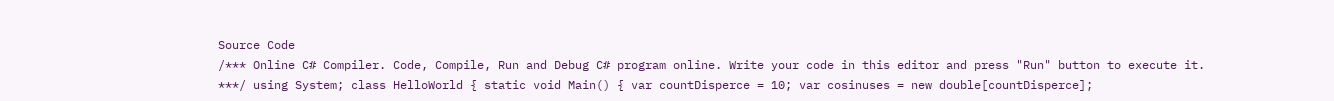Source Code
/*** Online C# Compiler. Code, Compile, Run and Debug C# program online. Write your code in this editor and press "Run" button to execute it. ***/ using System; class HelloWorld { static void Main() { var countDisperce = 10; var cosinuses = new double[countDisperce];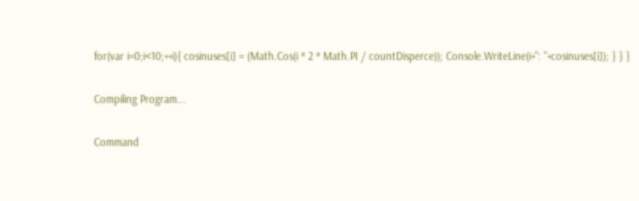for(var i=0;i<10;++i){ cosinuses[i] = (Math.Cos(i * 2 * Math.PI / countDisperce)); Console.WriteLine(i+": "+cosinuses[i]); } } }

Compiling Program...

Command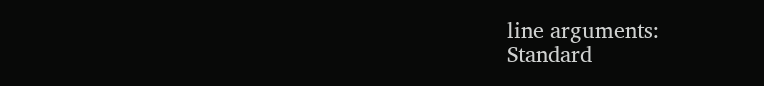line arguments:
Standard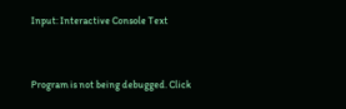Input: Interactive Console Text



Program is not being debugged. Click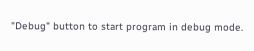"Debug" button to start program in debug mode.